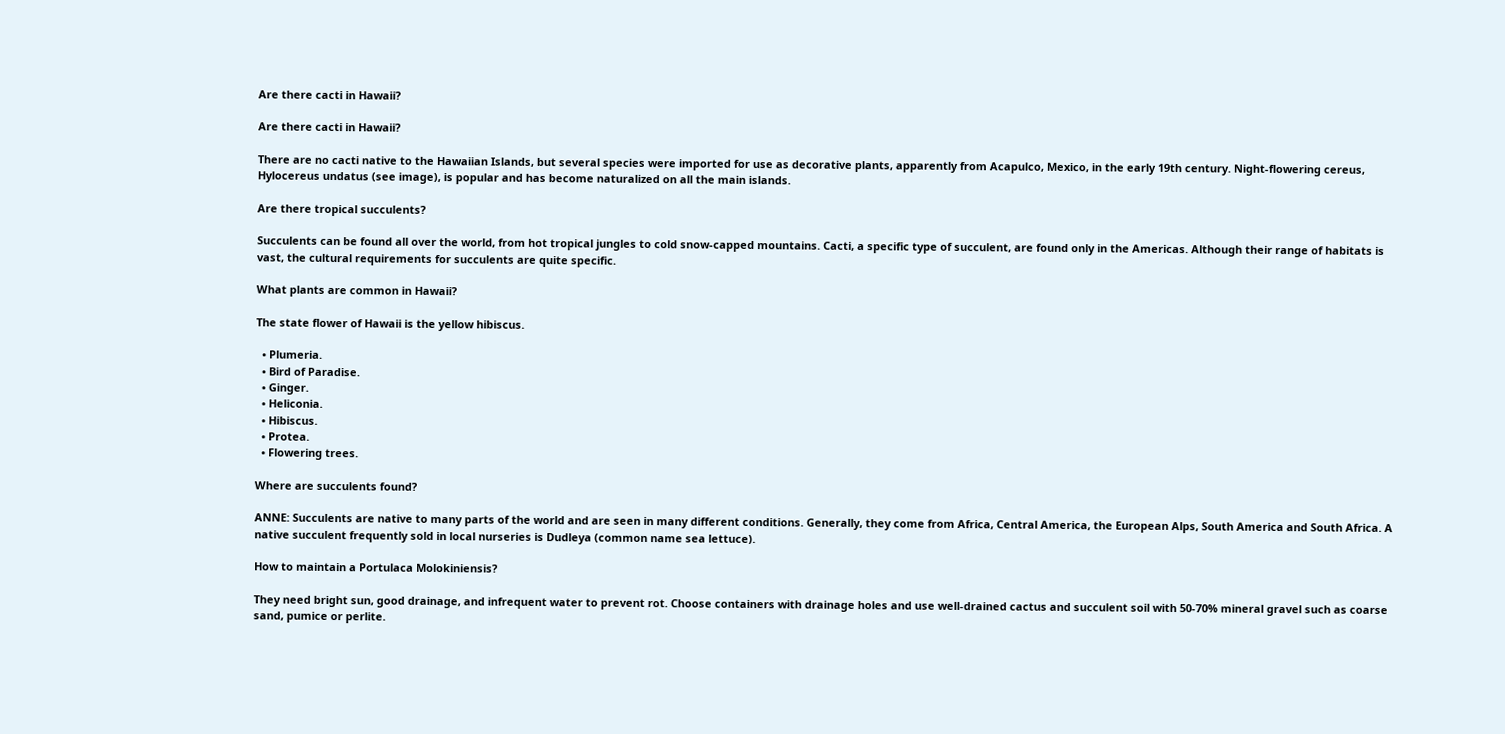Are there cacti in Hawaii?

Are there cacti in Hawaii?

There are no cacti native to the Hawaiian Islands, but several species were imported for use as decorative plants, apparently from Acapulco, Mexico, in the early 19th century. Night-flowering cereus, Hylocereus undatus (see image), is popular and has become naturalized on all the main islands.

Are there tropical succulents?

Succulents can be found all over the world, from hot tropical jungles to cold snow-capped mountains. Cacti, a specific type of succulent, are found only in the Americas. Although their range of habitats is vast, the cultural requirements for succulents are quite specific.

What plants are common in Hawaii?

The state flower of Hawaii is the yellow hibiscus.

  • Plumeria.
  • Bird of Paradise.
  • Ginger.
  • Heliconia.
  • Hibiscus.
  • Protea.
  • Flowering trees.

Where are succulents found?

ANNE: Succulents are native to many parts of the world and are seen in many different conditions. Generally, they come from Africa, Central America, the European Alps, South America and South Africa. A native succulent frequently sold in local nurseries is Dudleya (common name sea lettuce).

How to maintain a Portulaca Molokiniensis?

They need bright sun, good drainage, and infrequent water to prevent rot. Choose containers with drainage holes and use well-drained cactus and succulent soil with 50-70% mineral gravel such as coarse sand, pumice or perlite.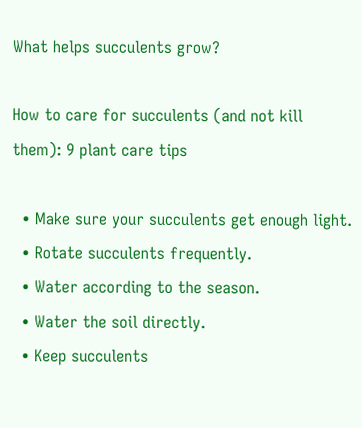What helps succulents grow?

How to care for succulents (and not kill them): 9 plant care tips

  • Make sure your succulents get enough light.
  • Rotate succulents frequently.
  • Water according to the season.
  • Water the soil directly.
  • Keep succulents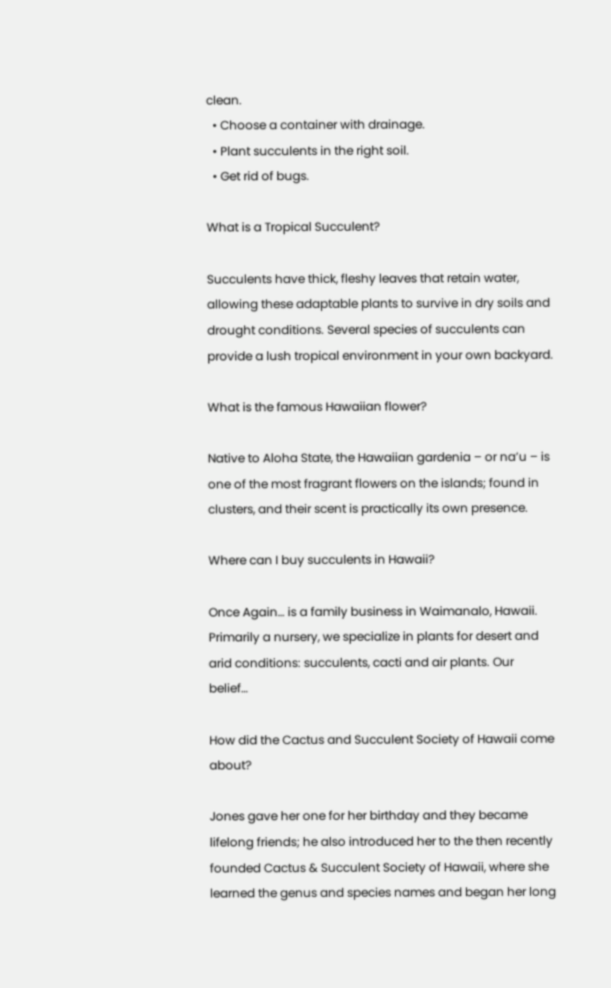clean.
  • Choose a container with drainage.
  • Plant succulents in the right soil.
  • Get rid of bugs.

What is a Tropical Succulent?

Succulents have thick, fleshy leaves that retain water, allowing these adaptable plants to survive in dry soils and drought conditions. Several species of succulents can provide a lush tropical environment in your own backyard.

What is the famous Hawaiian flower?

Native to Aloha State, the Hawaiian gardenia – or na’u – is one of the most fragrant flowers on the islands; found in clusters, and their scent is practically its own presence.

Where can I buy succulents in Hawaii?

Once Again… is a family business in Waimanalo, Hawaii. Primarily a nursery, we specialize in plants for desert and arid conditions: succulents, cacti and air plants. Our belief…

How did the Cactus and Succulent Society of Hawaii come about?

Jones gave her one for her birthday and they became lifelong friends; he also introduced her to the then recently founded Cactus & Succulent Society of Hawaii, where she learned the genus and species names and began her long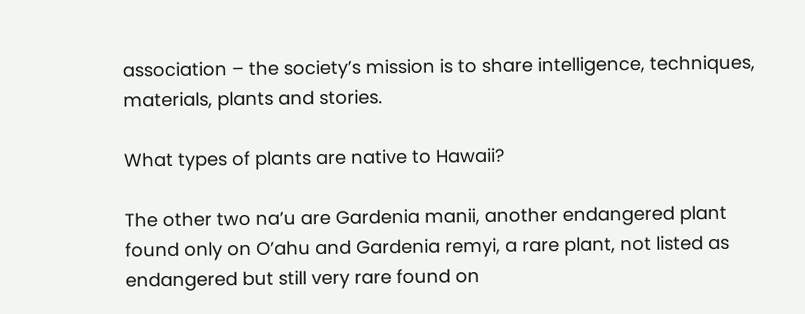association – the society’s mission is to share intelligence, techniques, materials, plants and stories.

What types of plants are native to Hawaii?

The other two na’u are Gardenia manii, another endangered plant found only on O’ahu and Gardenia remyi, a rare plant, not listed as endangered but still very rare found on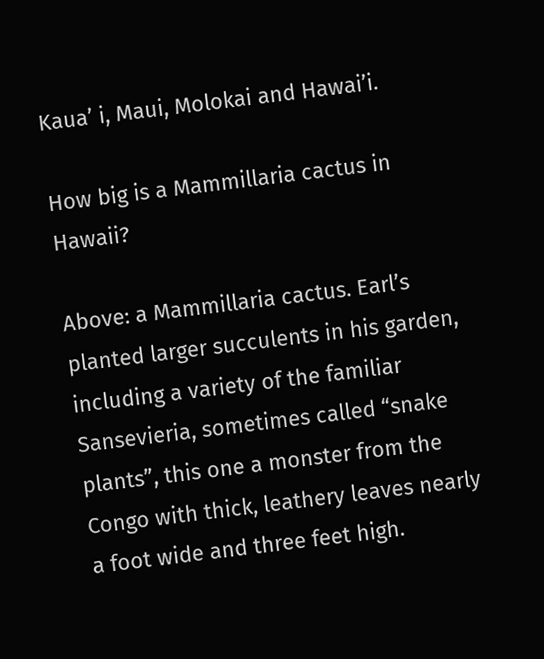Kaua’ i, Maui, Molokai and Hawai’i.

How big is a Mammillaria cactus in Hawaii?

Above: a Mammillaria cactus. Earl’s planted larger succulents in his garden, including a variety of the familiar Sansevieria, sometimes called “snake plants”, this one a monster from the Congo with thick, leathery leaves nearly a foot wide and three feet high.